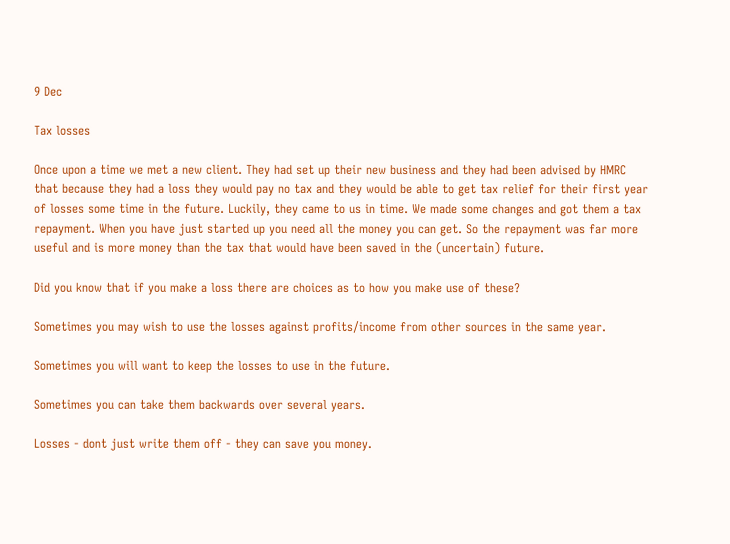9 Dec

Tax losses

Once upon a time we met a new client. They had set up their new business and they had been advised by HMRC that because they had a loss they would pay no tax and they would be able to get tax relief for their first year of losses some time in the future. Luckily, they came to us in time. We made some changes and got them a tax repayment. When you have just started up you need all the money you can get. So the repayment was far more useful and is more money than the tax that would have been saved in the (uncertain) future.

Did you know that if you make a loss there are choices as to how you make use of these?

Sometimes you may wish to use the losses against profits/income from other sources in the same year.

Sometimes you will want to keep the losses to use in the future.

Sometimes you can take them backwards over several years.

Losses - dont just write them off - they can save you money.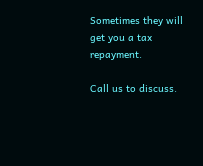Sometimes they will get you a tax repayment.

Call us to discuss.